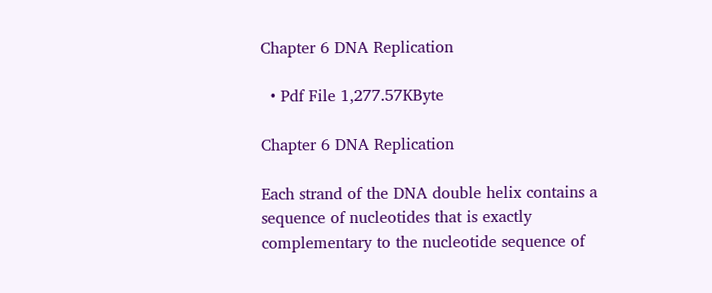Chapter 6 DNA Replication

  • Pdf File 1,277.57KByte

Chapter 6 DNA Replication

Each strand of the DNA double helix contains a sequence of nucleotides that is exactly complementary to the nucleotide sequence of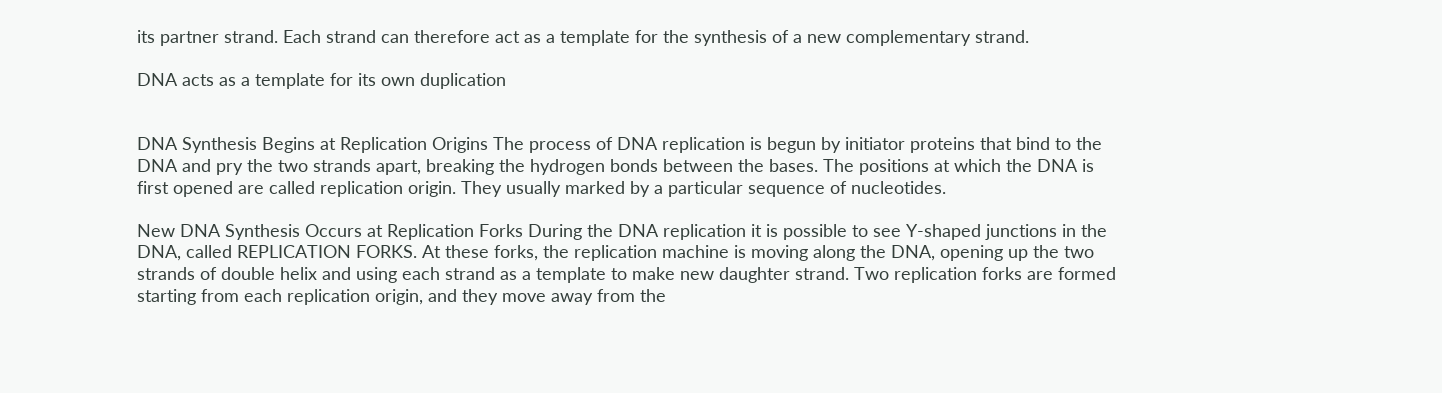its partner strand. Each strand can therefore act as a template for the synthesis of a new complementary strand.

DNA acts as a template for its own duplication


DNA Synthesis Begins at Replication Origins The process of DNA replication is begun by initiator proteins that bind to the DNA and pry the two strands apart, breaking the hydrogen bonds between the bases. The positions at which the DNA is first opened are called replication origin. They usually marked by a particular sequence of nucleotides.

New DNA Synthesis Occurs at Replication Forks During the DNA replication it is possible to see Y-shaped junctions in the DNA, called REPLICATION FORKS. At these forks, the replication machine is moving along the DNA, opening up the two strands of double helix and using each strand as a template to make new daughter strand. Two replication forks are formed starting from each replication origin, and they move away from the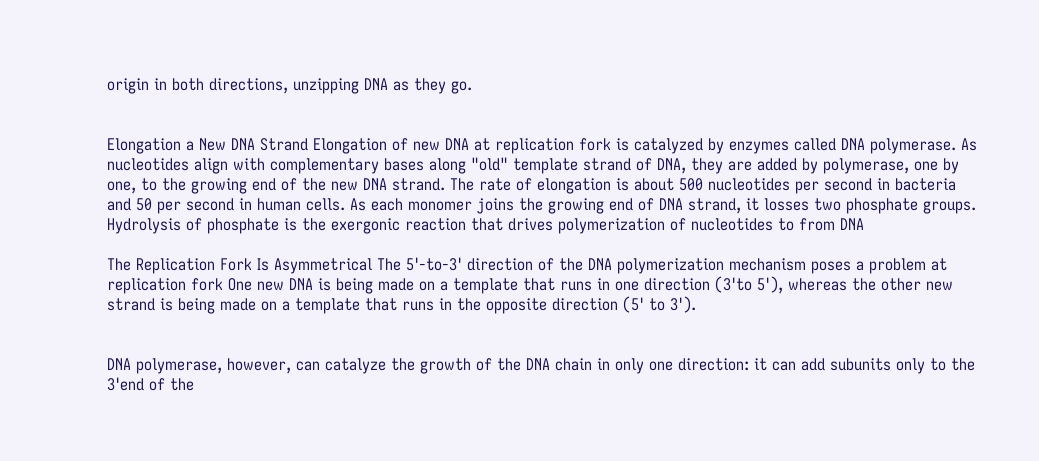origin in both directions, unzipping DNA as they go.


Elongation a New DNA Strand Elongation of new DNA at replication fork is catalyzed by enzymes called DNA polymerase. As nucleotides align with complementary bases along "old" template strand of DNA, they are added by polymerase, one by one, to the growing end of the new DNA strand. The rate of elongation is about 500 nucleotides per second in bacteria and 50 per second in human cells. As each monomer joins the growing end of DNA strand, it losses two phosphate groups. Hydrolysis of phosphate is the exergonic reaction that drives polymerization of nucleotides to from DNA

The Replication Fork Is Asymmetrical The 5'-to-3' direction of the DNA polymerization mechanism poses a problem at replication fork One new DNA is being made on a template that runs in one direction (3'to 5'), whereas the other new strand is being made on a template that runs in the opposite direction (5' to 3').


DNA polymerase, however, can catalyze the growth of the DNA chain in only one direction: it can add subunits only to the 3'end of the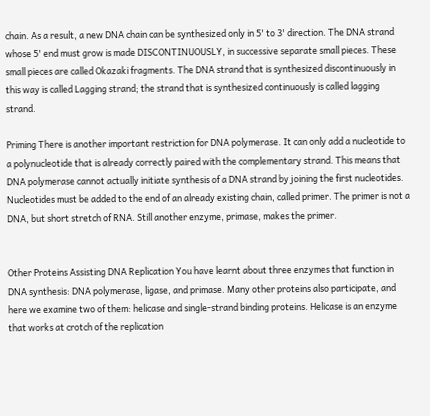chain. As a result, a new DNA chain can be synthesized only in 5' to 3' direction. The DNA strand whose 5' end must grow is made DISCONTINUOUSLY, in successive separate small pieces. These small pieces are called Okazaki fragments. The DNA strand that is synthesized discontinuously in this way is called Lagging strand; the strand that is synthesized continuously is called lagging strand.

Priming There is another important restriction for DNA polymerase. It can only add a nucleotide to a polynucleotide that is already correctly paired with the complementary strand. This means that DNA polymerase cannot actually initiate synthesis of a DNA strand by joining the first nucleotides. Nucleotides must be added to the end of an already existing chain, called primer. The primer is not a DNA, but short stretch of RNA. Still another enzyme, primase, makes the primer.


Other Proteins Assisting DNA Replication You have learnt about three enzymes that function in DNA synthesis: DNA polymerase, ligase, and primase. Many other proteins also participate, and here we examine two of them: helicase and single-strand binding proteins. Helicase is an enzyme that works at crotch of the replication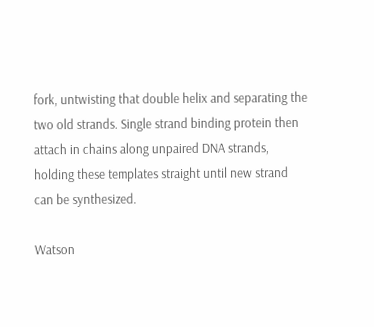fork, untwisting that double helix and separating the two old strands. Single strand binding protein then attach in chains along unpaired DNA strands, holding these templates straight until new strand can be synthesized.

Watson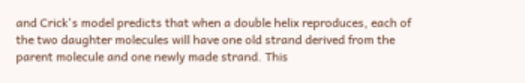and Crick's model predicts that when a double helix reproduces, each of the two daughter molecules will have one old strand derived from the parent molecule and one newly made strand. This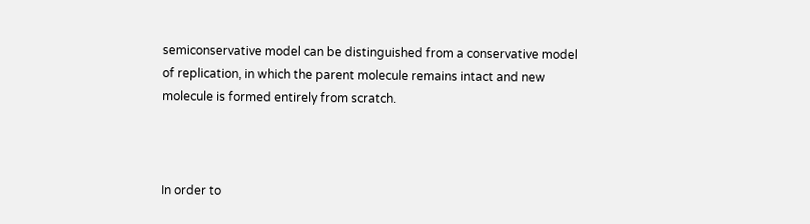semiconservative model can be distinguished from a conservative model of replication, in which the parent molecule remains intact and new molecule is formed entirely from scratch.



In order to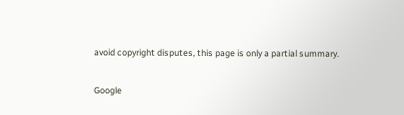avoid copyright disputes, this page is only a partial summary.

Google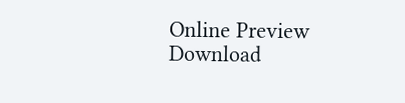Online Preview   Download